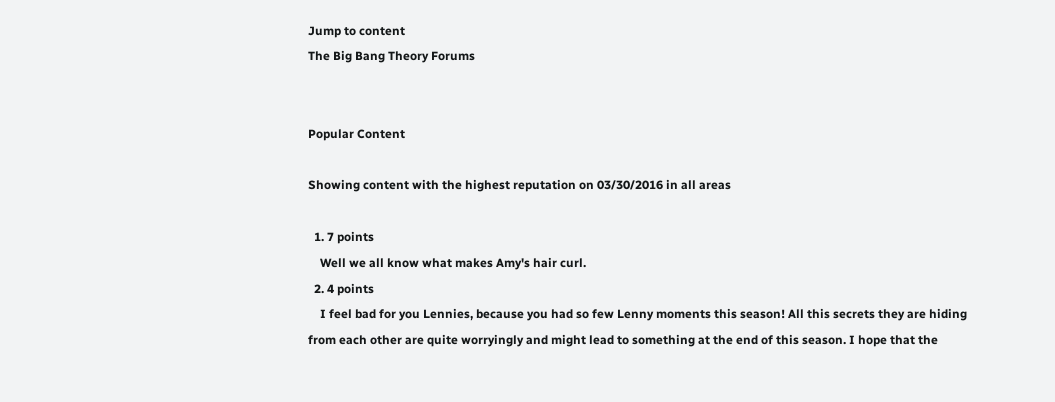Jump to content
The Big Bang Theory Forums


Popular Content

Showing content with the highest reputation on 03/30/2016 in all areas

  1. 7 points
    Well we all know what makes Amy's hair curl.
  2. 4 points
    I feel bad for you Lennies, because you had so few Lenny moments this season! All this secrets they are hiding from each other are quite worryingly and might lead to something at the end of this season. I hope that the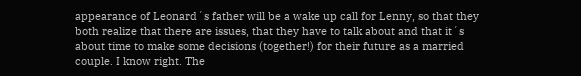appearance of Leonard´s father will be a wake up call for Lenny, so that they both realize that there are issues, that they have to talk about and that it´s about time to make some decisions (together!) for their future as a married couple. I know right. The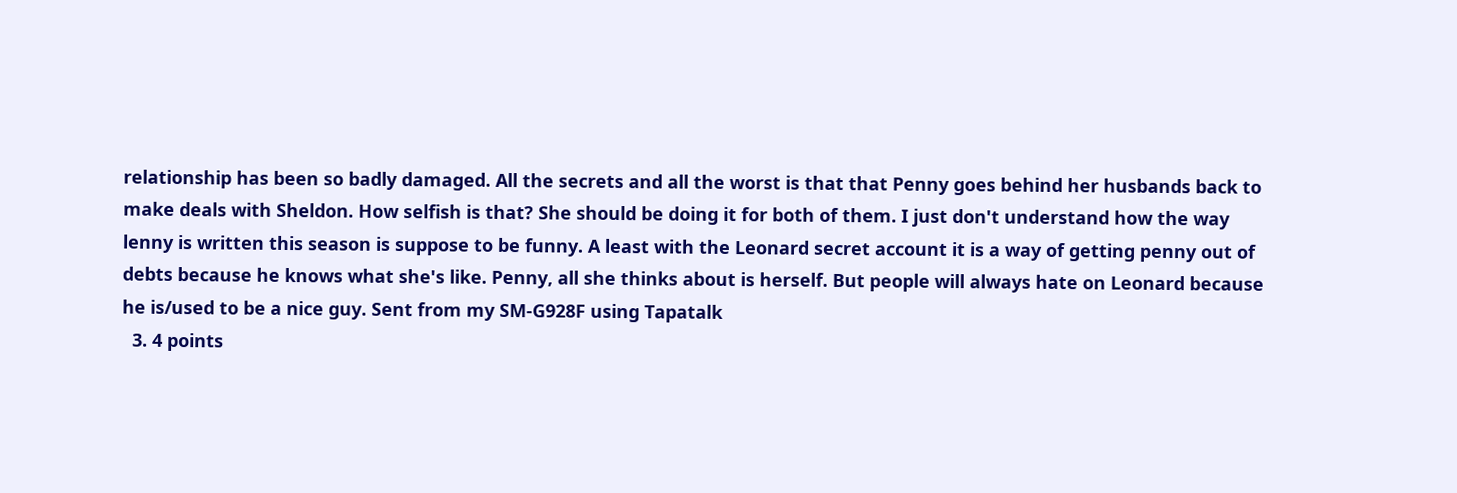relationship has been so badly damaged. All the secrets and all the worst is that that Penny goes behind her husbands back to make deals with Sheldon. How selfish is that? She should be doing it for both of them. I just don't understand how the way lenny is written this season is suppose to be funny. A least with the Leonard secret account it is a way of getting penny out of debts because he knows what she's like. Penny, all she thinks about is herself. But people will always hate on Leonard because he is/used to be a nice guy. Sent from my SM-G928F using Tapatalk
  3. 4 points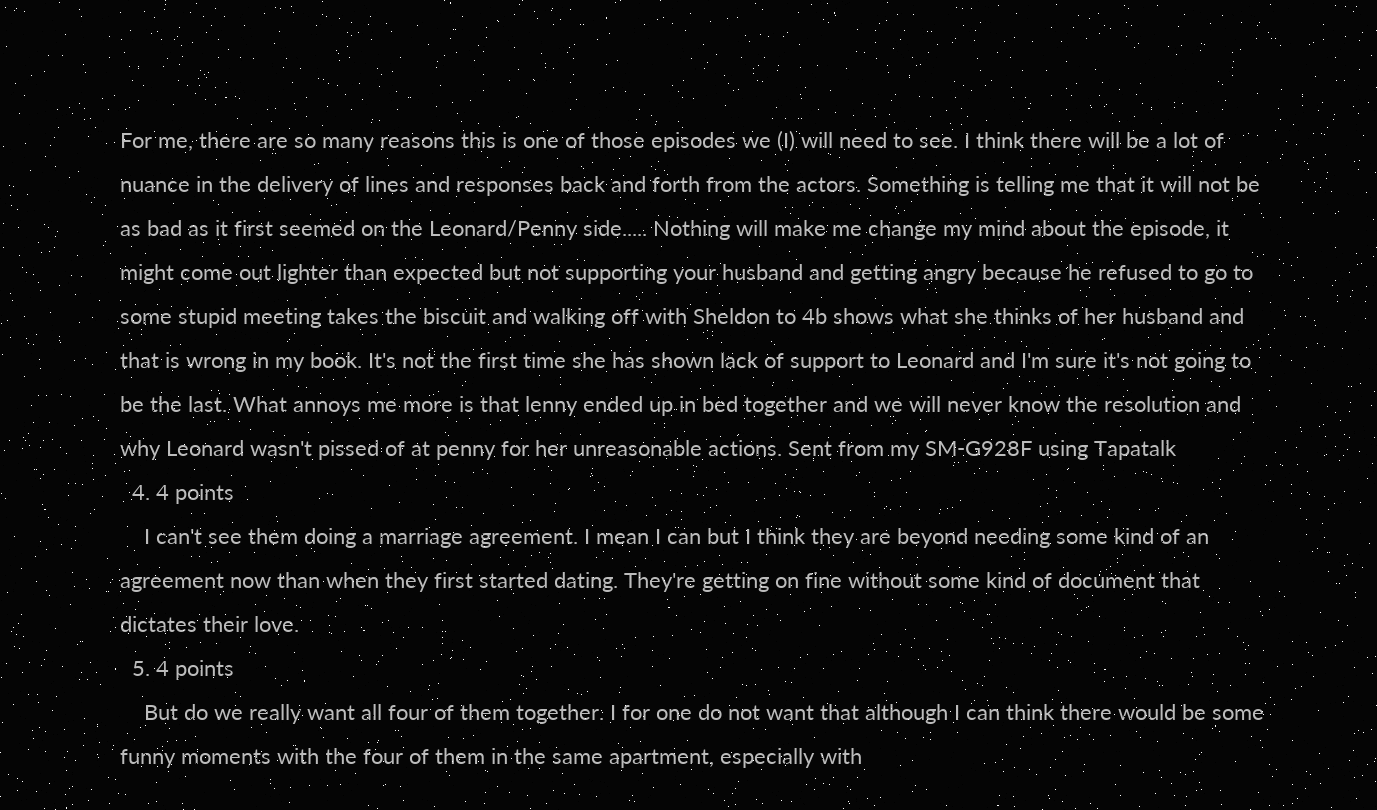For me, there are so many reasons this is one of those episodes we (I) will need to see. I think there will be a lot of nuance in the delivery of lines and responses back and forth from the actors. Something is telling me that it will not be as bad as it first seemed on the Leonard/Penny side..... Nothing will make me change my mind about the episode, it might come out lighter than expected but not supporting your husband and getting angry because he refused to go to some stupid meeting takes the biscuit and walking off with Sheldon to 4b shows what she thinks of her husband and that is wrong in my book. It's not the first time she has shown lack of support to Leonard and I'm sure it's not going to be the last. What annoys me more is that lenny ended up in bed together and we will never know the resolution and why Leonard wasn't pissed of at penny for her unreasonable actions. Sent from my SM-G928F using Tapatalk
  4. 4 points
    I can't see them doing a marriage agreement. I mean I can but I think they are beyond needing some kind of an agreement now than when they first started dating. They're getting on fine without some kind of document that dictates their love.
  5. 4 points
    But do we really want all four of them together. I for one do not want that although I can think there would be some funny moments with the four of them in the same apartment, especially with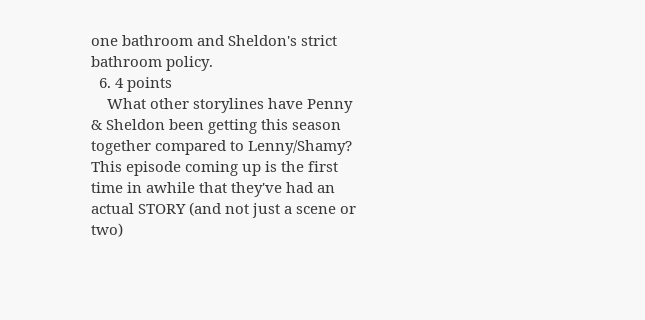one bathroom and Sheldon's strict bathroom policy.
  6. 4 points
    What other storylines have Penny & Sheldon been getting this season together compared to Lenny/Shamy? This episode coming up is the first time in awhile that they've had an actual STORY (and not just a scene or two)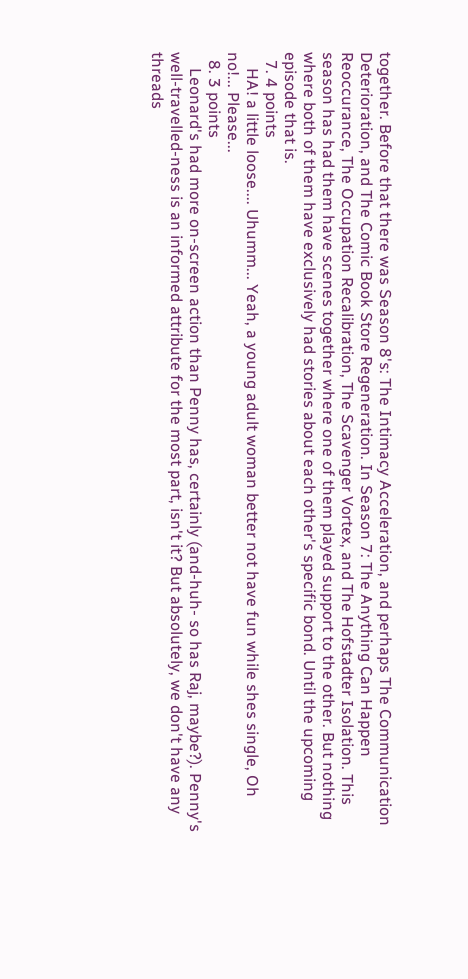together. Before that there was Season 8's: The Intimacy Acceleration, and perhaps The Communication Deterioration, and The Comic Book Store Regeneration. In Season 7: The Anything Can Happen Reoccurance, The Occupation Recalibration, The Scavenger Vortex, and The Hofstadter Isolation. This season has had them have scenes together where one of them played support to the other. But nothing where both of them have exclusively had stories about each other's specific bond. Until the upcoming episode that is.
  7. 4 points
    HA! a little loose.... Uhumm... Yeah, a young adult woman better not have fun while shes single, Oh no!... Please...
  8. 3 points
    Leonard's had more on-screen action than Penny has, certainly (and-huh- so has Raj, maybe?). Penny's well-travelled-ness is an informed attribute for the most part, isn't it? But absolutely, we don't have any threads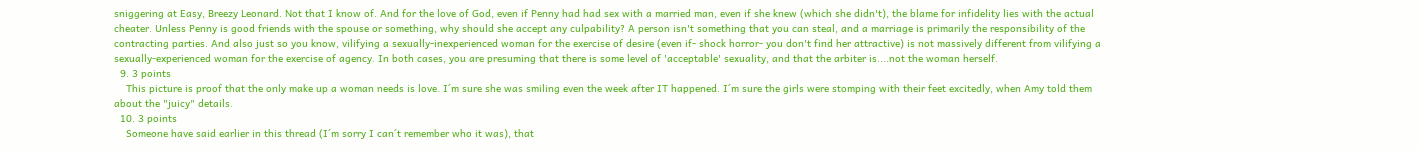sniggering at Easy, Breezy Leonard. Not that I know of. And for the love of God, even if Penny had had sex with a married man, even if she knew (which she didn't), the blame for infidelity lies with the actual cheater. Unless Penny is good friends with the spouse or something, why should she accept any culpability? A person isn't something that you can steal, and a marriage is primarily the responsibility of the contracting parties. And also just so you know, vilifying a sexually-inexperienced woman for the exercise of desire (even if- shock horror- you don't find her attractive) is not massively different from vilifying a sexually-experienced woman for the exercise of agency. In both cases, you are presuming that there is some level of 'acceptable' sexuality, and that the arbiter is....not the woman herself.
  9. 3 points
    This picture is proof that the only make up a woman needs is love. I´m sure she was smiling even the week after IT happened. I´m sure the girls were stomping with their feet excitedly, when Amy told them about the "juicy" details.
  10. 3 points
    Someone have said earlier in this thread (I´m sorry I can´t remember who it was), that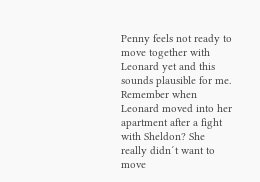Penny feels not ready to move together with Leonard yet and this sounds plausible for me. Remember when Leonard moved into her apartment after a fight with Sheldon? She really didn´t want to move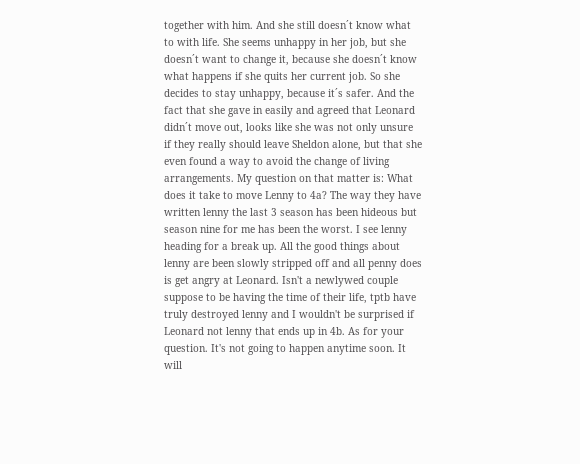together with him. And she still doesn´t know what to with life. She seems unhappy in her job, but she doesn´t want to change it, because she doesn´t know what happens if she quits her current job. So she decides to stay unhappy, because it´s safer. And the fact that she gave in easily and agreed that Leonard didn´t move out, looks like she was not only unsure if they really should leave Sheldon alone, but that she even found a way to avoid the change of living arrangements. My question on that matter is: What does it take to move Lenny to 4a? The way they have written lenny the last 3 season has been hideous but season nine for me has been the worst. I see lenny heading for a break up. All the good things about lenny are been slowly stripped off and all penny does is get angry at Leonard. Isn't a newlywed couple suppose to be having the time of their life, tptb have truly destroyed lenny and I wouldn't be surprised if Leonard not lenny that ends up in 4b. As for your question. It's not going to happen anytime soon. It will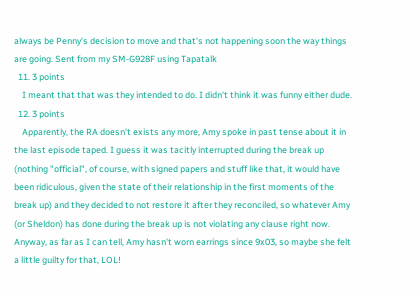always be Penny's decision to move and that's not happening soon the way things are going. Sent from my SM-G928F using Tapatalk
  11. 3 points
    I meant that that was they intended to do. I didn't think it was funny either dude.
  12. 3 points
    Apparently, the RA doesn't exists any more, Amy spoke in past tense about it in the last episode taped. I guess it was tacitly interrupted during the break up (nothing "official", of course, with signed papers and stuff like that, it would have been ridiculous, given the state of their relationship in the first moments of the break up) and they decided to not restore it after they reconciled, so whatever Amy (or Sheldon) has done during the break up is not violating any clause right now. Anyway, as far as I can tell, Amy hasn't worn earrings since 9x03, so maybe she felt a little guilty for that, LOL!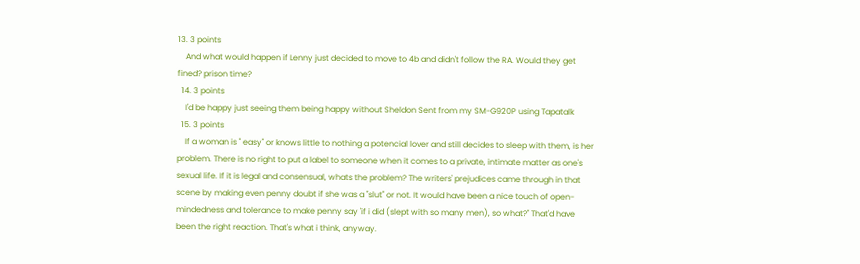13. 3 points
    And what would happen if Lenny just decided to move to 4b and didn't follow the RA. Would they get fined? prison time?
  14. 3 points
    I'd be happy just seeing them being happy without Sheldon Sent from my SM-G920P using Tapatalk
  15. 3 points
    If a woman is " easy" or knows little to nothing a potencial lover and still decides to sleep with them, is her problem. There is no right to put a label to someone when it comes to a private, intimate matter as one's sexual life. If it is legal and consensual, whats the problem? The writers' prejudices came through in that scene by making even penny doubt if she was a "slut" or not. It would have been a nice touch of open-mindedness and tolerance to make penny say 'if i did (slept with so many men), so what?" That'd have been the right reaction. That's what i think, anyway.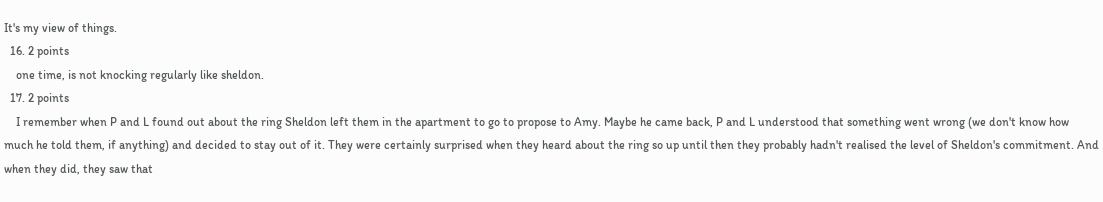It's my view of things.
  16. 2 points
    one time, is not knocking regularly like sheldon.
  17. 2 points
    I remember when P and L found out about the ring Sheldon left them in the apartment to go to propose to Amy. Maybe he came back, P and L understood that something went wrong (we don't know how much he told them, if anything) and decided to stay out of it. They were certainly surprised when they heard about the ring so up until then they probably hadn't realised the level of Sheldon's commitment. And when they did, they saw that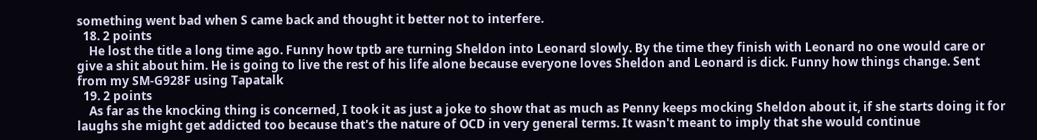something went bad when S came back and thought it better not to interfere.
  18. 2 points
    He lost the title a long time ago. Funny how tptb are turning Sheldon into Leonard slowly. By the time they finish with Leonard no one would care or give a shit about him. He is going to live the rest of his life alone because everyone loves Sheldon and Leonard is dick. Funny how things change. Sent from my SM-G928F using Tapatalk
  19. 2 points
    As far as the knocking thing is concerned, I took it as just a joke to show that as much as Penny keeps mocking Sheldon about it, if she starts doing it for laughs she might get addicted too because that's the nature of OCD in very general terms. It wasn't meant to imply that she would continue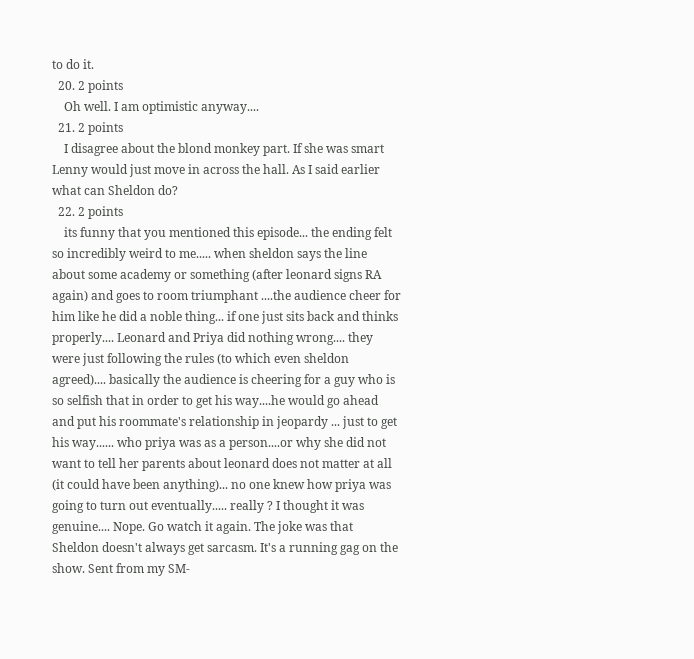to do it.
  20. 2 points
    Oh well. I am optimistic anyway....
  21. 2 points
    I disagree about the blond monkey part. If she was smart Lenny would just move in across the hall. As I said earlier what can Sheldon do?
  22. 2 points
    its funny that you mentioned this episode... the ending felt so incredibly weird to me..... when sheldon says the line about some academy or something (after leonard signs RA again) and goes to room triumphant ....the audience cheer for him like he did a noble thing... if one just sits back and thinks properly.... Leonard and Priya did nothing wrong.... they were just following the rules (to which even sheldon agreed).... basically the audience is cheering for a guy who is so selfish that in order to get his way....he would go ahead and put his roommate's relationship in jeopardy ... just to get his way...... who priya was as a person....or why she did not want to tell her parents about leonard does not matter at all (it could have been anything)... no one knew how priya was going to turn out eventually..... really ? I thought it was genuine.... Nope. Go watch it again. The joke was that Sheldon doesn't always get sarcasm. It's a running gag on the show. Sent from my SM-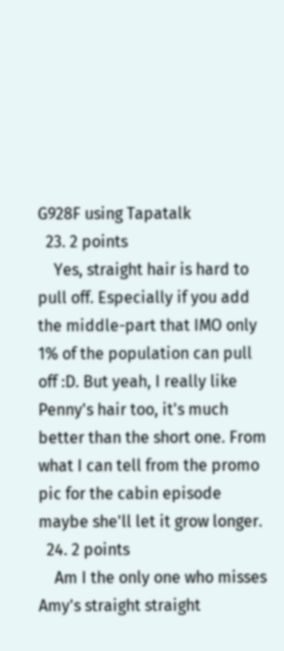G928F using Tapatalk
  23. 2 points
    Yes, straight hair is hard to pull off. Especially if you add the middle-part that IMO only 1% of the population can pull off :D. But yeah, I really like Penny's hair too, it's much better than the short one. From what I can tell from the promo pic for the cabin episode maybe she'll let it grow longer.
  24. 2 points
    Am I the only one who misses Amy's straight straight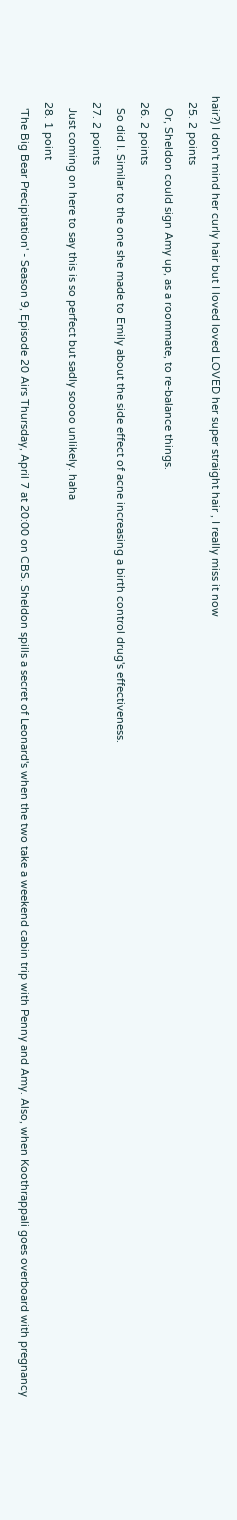hair?) I don't mind her curly hair but I loved loved LOVED her super straight hair , I really miss it now
  25. 2 points
    Or, Sheldon could sign Amy up, as a roommate, to re-balance things.
  26. 2 points
    So did I. Similar to the one she made to Emily about the side effect of acne increasing a birth control drug's effectiveness.
  27. 2 points
    Just coming on here to say this is so perfect but sadly soooo unlikely. haha
  28. 1 point
    'The Big Bear Precipitation' - Season 9, Episode 20 Airs Thursday, April 7 at 20:00 on CBS. Sheldon spills a secret of Leonard's when the two take a weekend cabin trip with Penny and Amy. Also, when Koothrappali goes overboard with pregnancy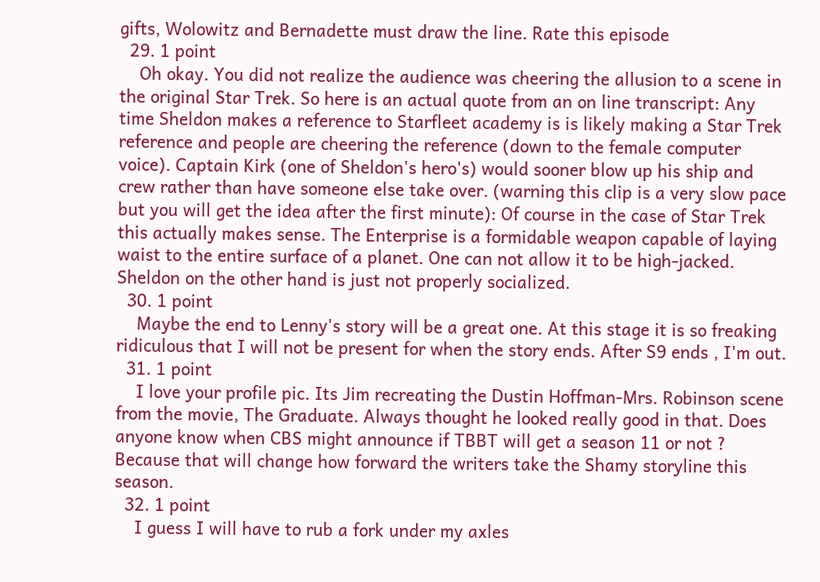gifts, Wolowitz and Bernadette must draw the line. Rate this episode
  29. 1 point
    Oh okay. You did not realize the audience was cheering the allusion to a scene in the original Star Trek. So here is an actual quote from an on line transcript: Any time Sheldon makes a reference to Starfleet academy is is likely making a Star Trek reference and people are cheering the reference (down to the female computer voice). Captain Kirk (one of Sheldon's hero's) would sooner blow up his ship and crew rather than have someone else take over. (warning this clip is a very slow pace but you will get the idea after the first minute): Of course in the case of Star Trek this actually makes sense. The Enterprise is a formidable weapon capable of laying waist to the entire surface of a planet. One can not allow it to be high-jacked. Sheldon on the other hand is just not properly socialized.
  30. 1 point
    Maybe the end to Lenny's story will be a great one. At this stage it is so freaking ridiculous that I will not be present for when the story ends. After S9 ends , I'm out.
  31. 1 point
    I love your profile pic. Its Jim recreating the Dustin Hoffman-Mrs. Robinson scene from the movie, The Graduate. Always thought he looked really good in that. Does anyone know when CBS might announce if TBBT will get a season 11 or not ? Because that will change how forward the writers take the Shamy storyline this season.
  32. 1 point
    I guess I will have to rub a fork under my axles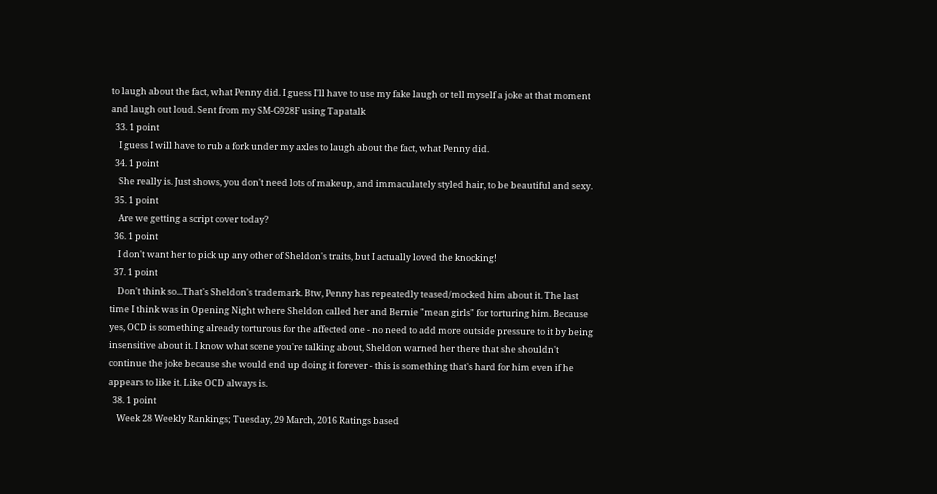to laugh about the fact, what Penny did. I guess I'll have to use my fake laugh or tell myself a joke at that moment and laugh out loud. Sent from my SM-G928F using Tapatalk
  33. 1 point
    I guess I will have to rub a fork under my axles to laugh about the fact, what Penny did.
  34. 1 point
    She really is. Just shows, you don't need lots of makeup, and immaculately styled hair, to be beautiful and sexy.
  35. 1 point
    Are we getting a script cover today?
  36. 1 point
    I don't want her to pick up any other of Sheldon's traits, but I actually loved the knocking!
  37. 1 point
    Don't think so...That's Sheldon's trademark. Btw, Penny has repeatedly teased/mocked him about it. The last time I think was in Opening Night where Sheldon called her and Bernie "mean girls" for torturing him. Because yes, OCD is something already torturous for the affected one - no need to add more outside pressure to it by being insensitive about it. I know what scene you're talking about, Sheldon warned her there that she shouldn't continue the joke because she would end up doing it forever - this is something that's hard for him even if he appears to like it. Like OCD always is.
  38. 1 point
    Week 28 Weekly Rankings; Tuesday, 29 March, 2016 Ratings based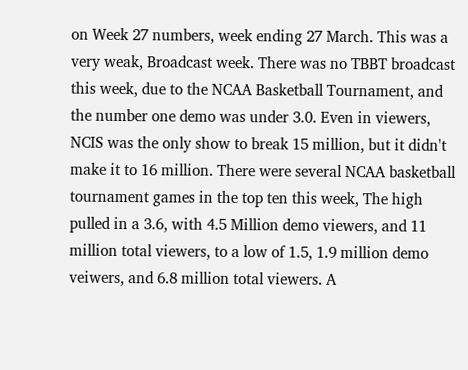on Week 27 numbers, week ending 27 March. This was a very weak, Broadcast week. There was no TBBT broadcast this week, due to the NCAA Basketball Tournament, and the number one demo was under 3.0. Even in viewers, NCIS was the only show to break 15 million, but it didn't make it to 16 million. There were several NCAA basketball tournament games in the top ten this week, The high pulled in a 3.6, with 4.5 Million demo viewers, and 11 million total viewers, to a low of 1.5, 1.9 million demo veiwers, and 6.8 million total viewers. A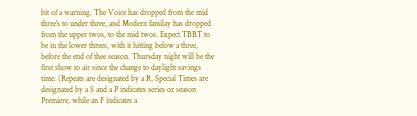bit of a warning. The Voice has dropped from the mid three's to under three, and Modern familay has dropped from the upper twos, to the mid twos. Expect TBBT to be in the lower threes, with it hitting below a three, before the end of thee season. Thursday night will be the first show to air since the change to daylight savings time. (Repeats are designated by a R, Special Times are designated by a S and a P indicates series or season Premiere, while an F indicates a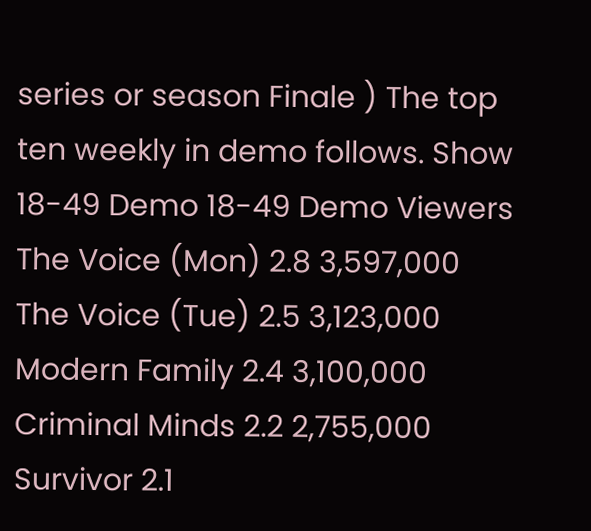series or season Finale ) The top ten weekly in demo follows. Show 18-49 Demo 18-49 Demo Viewers The Voice (Mon) 2.8 3,597,000 The Voice (Tue) 2.5 3,123,000 Modern Family 2.4 3,100,000 Criminal Minds 2.2 2,755,000 Survivor 2.1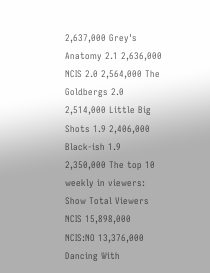2,637,000 Grey's Anatomy 2.1 2,636,000 NCIS 2.0 2,564,000 The Goldbergs 2.0 2,514,000 Little Big Shots 1.9 2,406,000 Black-ish 1.9 2,350,000 The top 10 weekly in viewers: Show Total Viewers NCIS 15,898,000 NCIS:NO 13,376,000 Dancing With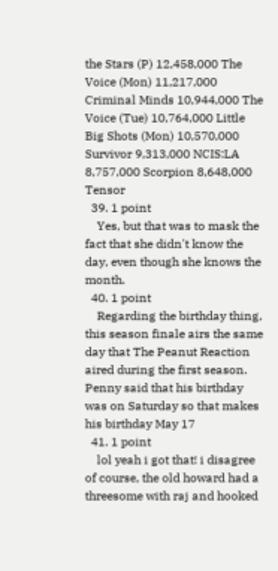the Stars (P) 12,458,000 The Voice (Mon) 11,217,000 Criminal Minds 10,944,000 The Voice (Tue) 10,764,000 Little Big Shots (Mon) 10,570,000 Survivor 9,313,000 NCIS:LA 8,757,000 Scorpion 8,648,000 Tensor
  39. 1 point
    Yes, but that was to mask the fact that she didn't know the day, even though she knows the month.
  40. 1 point
    Regarding the birthday thing, this season finale airs the same day that The Peanut Reaction aired during the first season. Penny said that his birthday was on Saturday so that makes his birthday May 17
  41. 1 point
    lol yeah i got that! i disagree of course, the old howard had a threesome with raj and hooked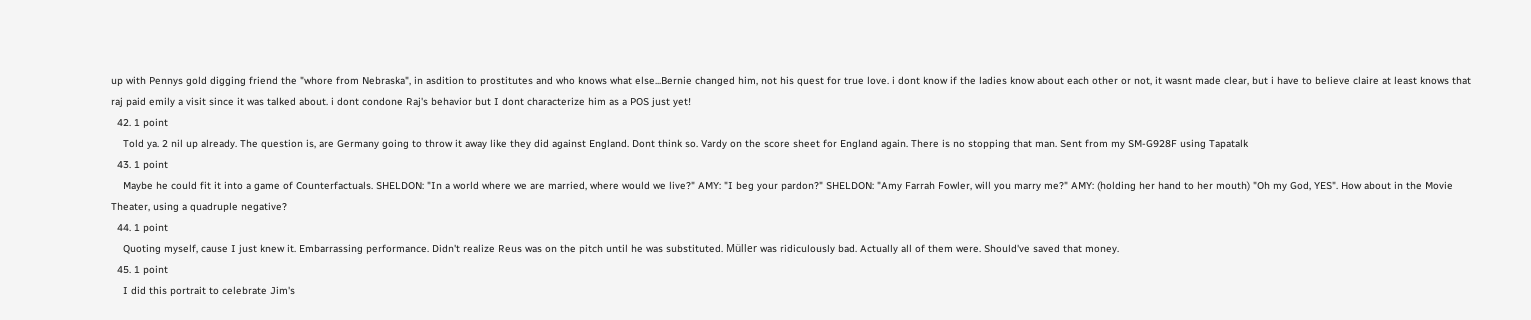up with Pennys gold digging friend the "whore from Nebraska", in asdition to prostitutes and who knows what else...Bernie changed him, not his quest for true love. i dont know if the ladies know about each other or not, it wasnt made clear, but i have to believe claire at least knows that raj paid emily a visit since it was talked about. i dont condone Raj's behavior but I dont characterize him as a POS just yet!
  42. 1 point
    Told ya. 2 nil up already. The question is, are Germany going to throw it away like they did against England. Dont think so. Vardy on the score sheet for England again. There is no stopping that man. Sent from my SM-G928F using Tapatalk
  43. 1 point
    Maybe he could fit it into a game of Counterfactuals. SHELDON: "In a world where we are married, where would we live?" AMY: "I beg your pardon?" SHELDON: "Amy Farrah Fowler, will you marry me?" AMY: (holding her hand to her mouth) "Oh my God, YES". How about in the Movie Theater, using a quadruple negative?
  44. 1 point
    Quoting myself, cause I just knew it. Embarrassing performance. Didn't realize Reus was on the pitch until he was substituted. Müller was ridiculously bad. Actually all of them were. Should've saved that money.
  45. 1 point
    I did this portrait to celebrate Jim's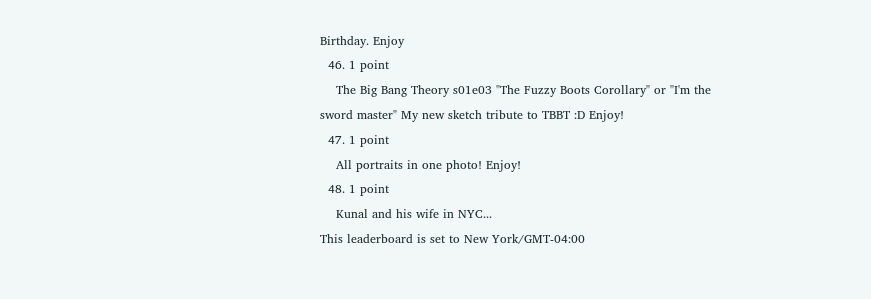Birthday. Enjoy
  46. 1 point
    The Big Bang Theory s01e03 "The Fuzzy Boots Corollary" or "I'm the sword master" My new sketch tribute to TBBT :D Enjoy!
  47. 1 point
    All portraits in one photo! Enjoy!
  48. 1 point
    Kunal and his wife in NYC...
This leaderboard is set to New York/GMT-04:00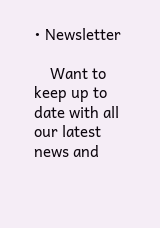• Newsletter

    Want to keep up to date with all our latest news and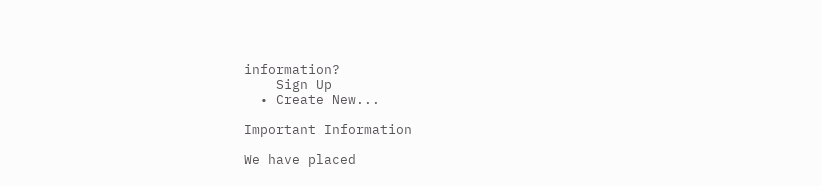information?
    Sign Up
  • Create New...

Important Information

We have placed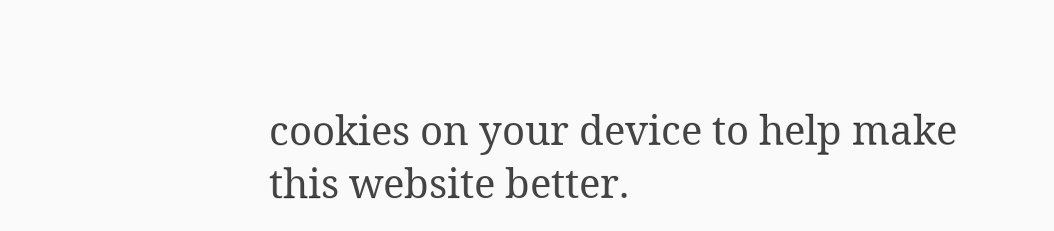cookies on your device to help make this website better.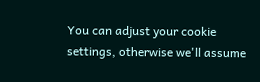You can adjust your cookie settings, otherwise we'll assume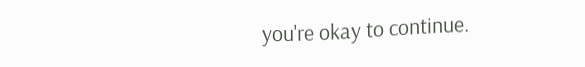you're okay to continue.